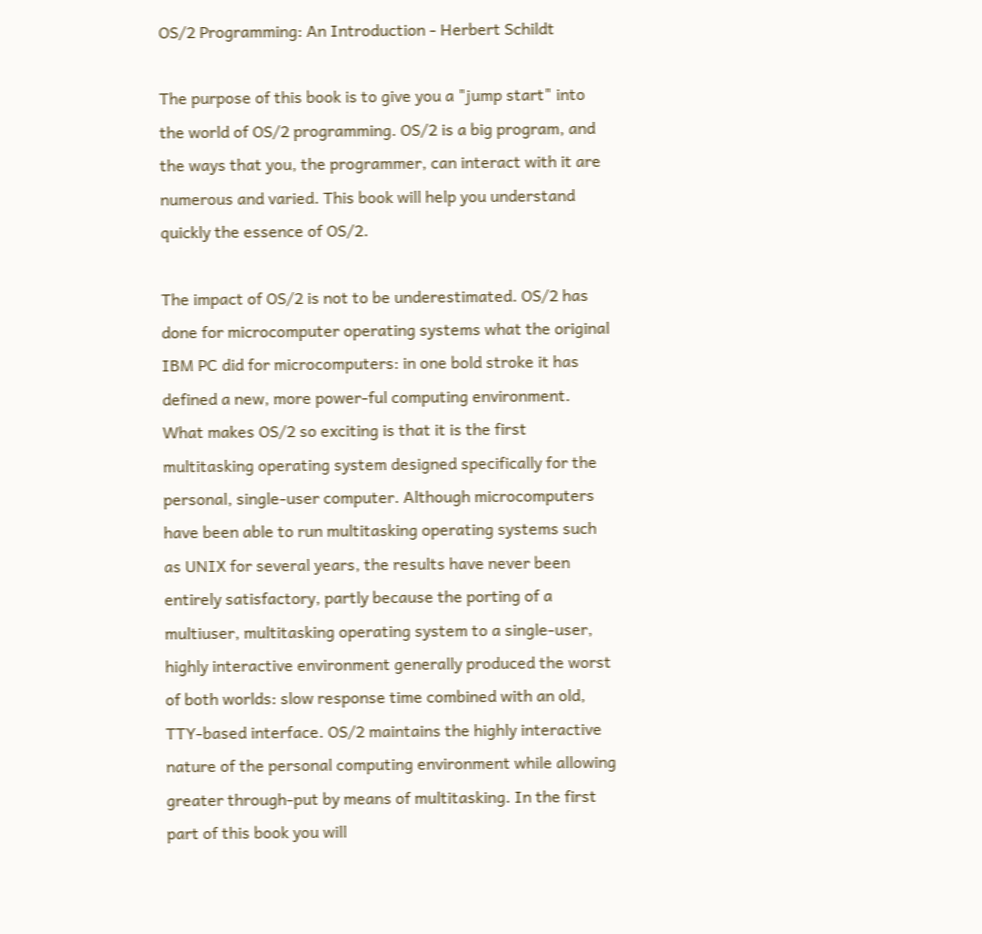OS/2 Programming: An Introduction - Herbert Schildt

The purpose of this book is to give you a "jump start" into the world of OS/2 programming. OS/2 is a big program, and the ways that you, the programmer, can interact with it are numerous and varied. This book will help you understand quickly the essence of OS/2.

The impact of OS/2 is not to be underestimated. OS/2 has done for microcomputer operating systems what the original IBM PC did for microcomputers: in one bold stroke it has defined a new, more power-ful computing environment. What makes OS/2 so exciting is that it is the first multitasking operating system designed specifically for the personal, single-user computer. Although microcomputers have been able to run multitasking operating systems such as UNIX for several years, the results have never been entirely satisfactory, partly because the porting of a multiuser, multitasking operating system to a single-user, highly interactive environment generally produced the worst of both worlds: slow response time combined with an old, TTY-based interface. OS/2 maintains the highly interactive nature of the personal computing environment while allowing greater through-put by means of multitasking. In the first part of this book you will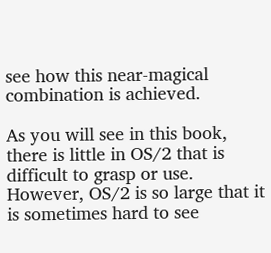see how this near-magical combination is achieved.

As you will see in this book, there is little in OS/2 that is difficult to grasp or use. However, OS/2 is so large that it is sometimes hard to see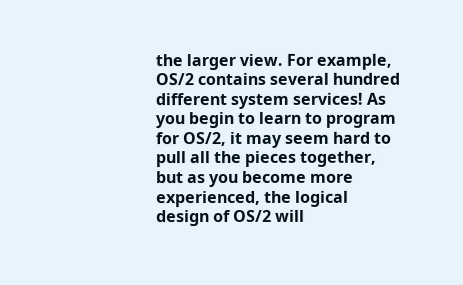the larger view. For example, OS/2 contains several hundred different system services! As you begin to learn to program for OS/2, it may seem hard to pull all the pieces together, but as you become more experienced, the logical design of OS/2 will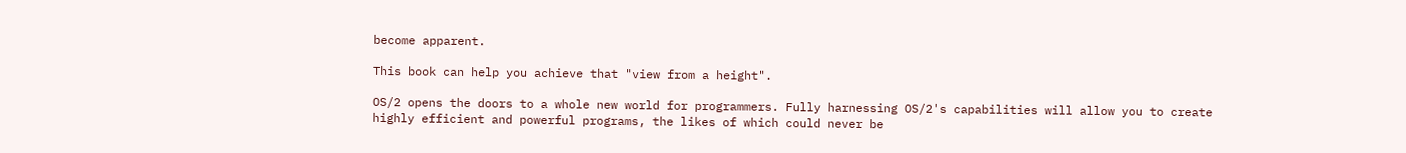become apparent.

This book can help you achieve that "view from a height".

OS/2 opens the doors to a whole new world for programmers. Fully harnessing OS/2's capabilities will allow you to create highly efficient and powerful programs, the likes of which could never be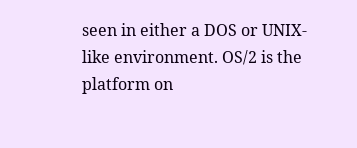seen in either a DOS or UNIX-like environment. OS/2 is the platform on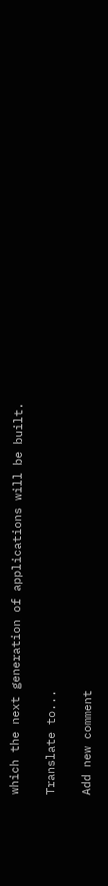which the next generation of applications will be built.

Translate to...

Add new comment